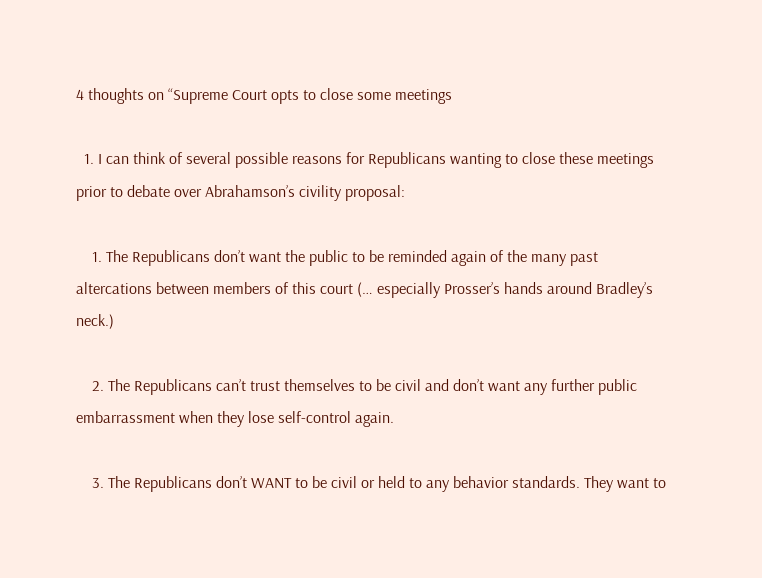4 thoughts on “Supreme Court opts to close some meetings

  1. I can think of several possible reasons for Republicans wanting to close these meetings prior to debate over Abrahamson’s civility proposal:

    1. The Republicans don’t want the public to be reminded again of the many past altercations between members of this court (… especially Prosser’s hands around Bradley’s neck.)

    2. The Republicans can’t trust themselves to be civil and don’t want any further public embarrassment when they lose self-control again.

    3. The Republicans don’t WANT to be civil or held to any behavior standards. They want to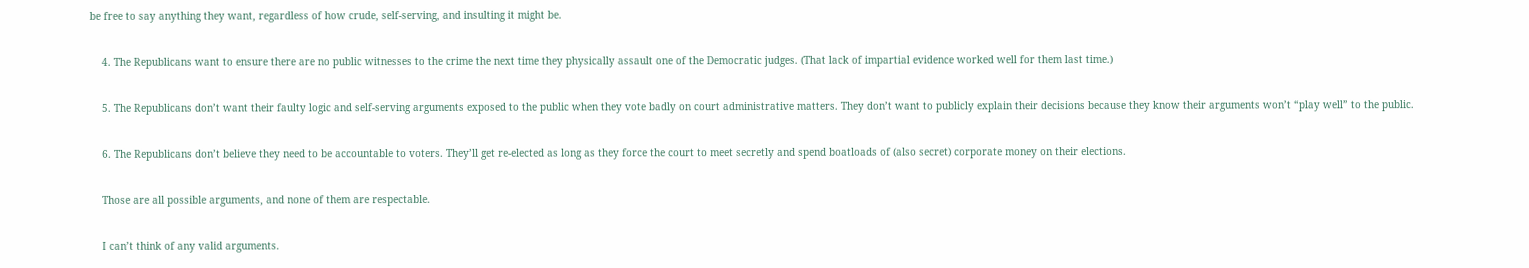be free to say anything they want, regardless of how crude, self-serving, and insulting it might be.

    4. The Republicans want to ensure there are no public witnesses to the crime the next time they physically assault one of the Democratic judges. (That lack of impartial evidence worked well for them last time.)

    5. The Republicans don’t want their faulty logic and self-serving arguments exposed to the public when they vote badly on court administrative matters. They don’t want to publicly explain their decisions because they know their arguments won’t “play well” to the public.

    6. The Republicans don’t believe they need to be accountable to voters. They’ll get re-elected as long as they force the court to meet secretly and spend boatloads of (also secret) corporate money on their elections.

    Those are all possible arguments, and none of them are respectable.

    I can’t think of any valid arguments.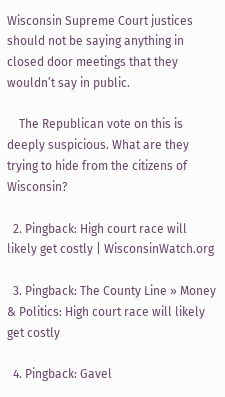Wisconsin Supreme Court justices should not be saying anything in closed door meetings that they wouldn’t say in public.

    The Republican vote on this is deeply suspicious. What are they trying to hide from the citizens of Wisconsin?

  2. Pingback: High court race will likely get costly | WisconsinWatch.org

  3. Pingback: The County Line » Money & Politics: High court race will likely get costly

  4. Pingback: Gavel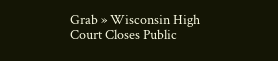Grab » Wisconsin High Court Closes Public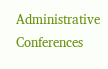Administrative Conferences